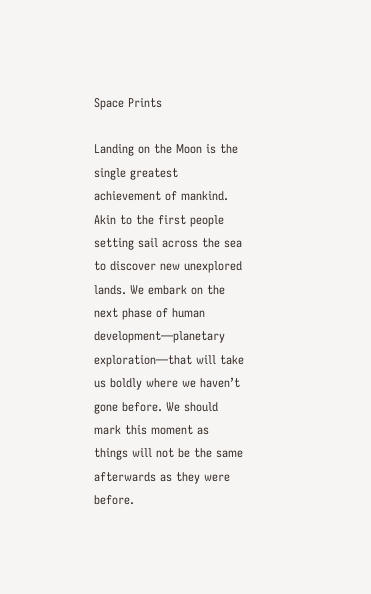Space Prints

Landing on the Moon is the single greatest achievement of mankind. Akin to the first people setting sail across the sea to discover new unexplored lands. We embark on the next phase of human development—planetary exploration—that will take us boldly where we haven’t gone before. We should mark this moment as things will not be the same afterwards as they were before.